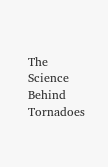The Science Behind Tornadoes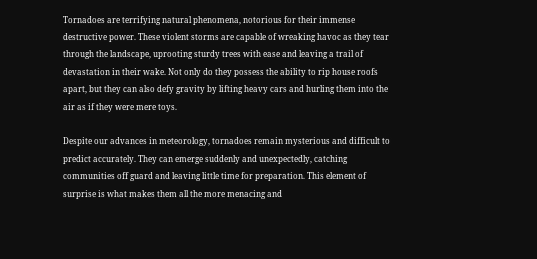Tornadoes are terrifying natural phenomena, notorious for their immense destructive power. These violent storms are capable of wreaking havoc as they tear through the landscape, uprooting sturdy trees with ease and leaving a trail of devastation in their wake. Not only do they possess the ability to rip house roofs apart, but they can also defy gravity by lifting heavy cars and hurling them into the air as if they were mere toys.

Despite our advances in meteorology, tornadoes remain mysterious and difficult to predict accurately. They can emerge suddenly and unexpectedly, catching communities off guard and leaving little time for preparation. This element of surprise is what makes them all the more menacing and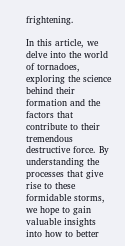frightening.

In this article, we delve into the world of tornadoes, exploring the science behind their formation and the factors that contribute to their tremendous destructive force. By understanding the processes that give rise to these formidable storms, we hope to gain valuable insights into how to better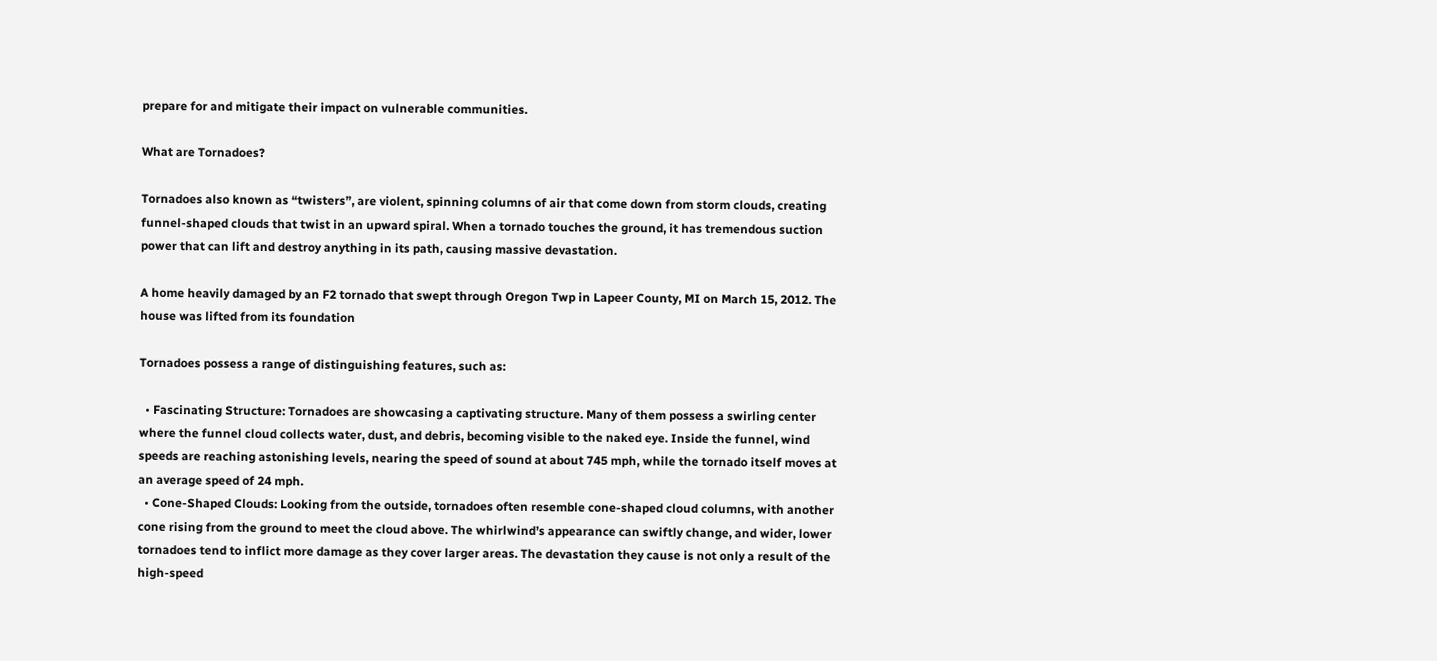prepare for and mitigate their impact on vulnerable communities.

What are Tornadoes?

Tornadoes also known as “twisters”, are violent, spinning columns of air that come down from storm clouds, creating funnel-shaped clouds that twist in an upward spiral. When a tornado touches the ground, it has tremendous suction power that can lift and destroy anything in its path, causing massive devastation.

A home heavily damaged by an F2 tornado that swept through Oregon Twp in Lapeer County, MI on March 15, 2012. The house was lifted from its foundation

Tornadoes possess a range of distinguishing features, such as:

  • Fascinating Structure: Tornadoes are showcasing a captivating structure. Many of them possess a swirling center where the funnel cloud collects water, dust, and debris, becoming visible to the naked eye. Inside the funnel, wind speeds are reaching astonishing levels, nearing the speed of sound at about 745 mph, while the tornado itself moves at an average speed of 24 mph.
  • Cone-Shaped Clouds: Looking from the outside, tornadoes often resemble cone-shaped cloud columns, with another cone rising from the ground to meet the cloud above. The whirlwind’s appearance can swiftly change, and wider, lower tornadoes tend to inflict more damage as they cover larger areas. The devastation they cause is not only a result of the high-speed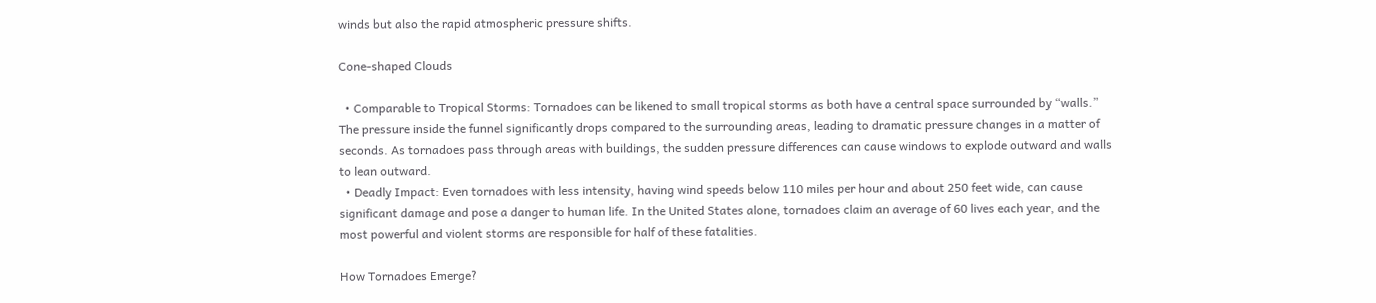winds but also the rapid atmospheric pressure shifts.

Cone-shaped Clouds

  • Comparable to Tropical Storms: Tornadoes can be likened to small tropical storms as both have a central space surrounded by “walls.” The pressure inside the funnel significantly drops compared to the surrounding areas, leading to dramatic pressure changes in a matter of seconds. As tornadoes pass through areas with buildings, the sudden pressure differences can cause windows to explode outward and walls to lean outward.
  • Deadly Impact: Even tornadoes with less intensity, having wind speeds below 110 miles per hour and about 250 feet wide, can cause significant damage and pose a danger to human life. In the United States alone, tornadoes claim an average of 60 lives each year, and the most powerful and violent storms are responsible for half of these fatalities.

How Tornadoes Emerge?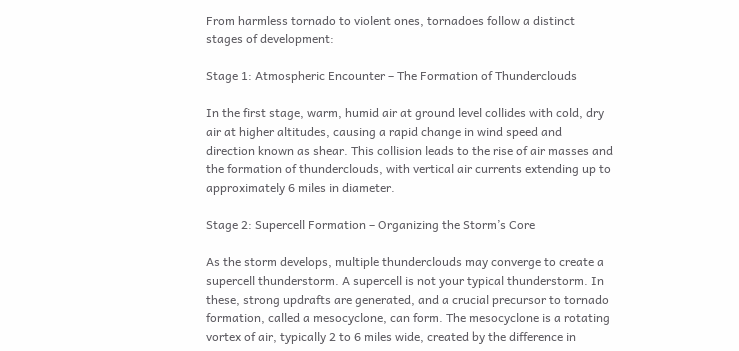From harmless tornado to violent ones, tornadoes follow a distinct stages of development:

Stage 1: Atmospheric Encounter – The Formation of Thunderclouds

In the first stage, warm, humid air at ground level collides with cold, dry air at higher altitudes, causing a rapid change in wind speed and direction known as shear. This collision leads to the rise of air masses and the formation of thunderclouds, with vertical air currents extending up to approximately 6 miles in diameter.

Stage 2: Supercell Formation – Organizing the Storm’s Core

As the storm develops, multiple thunderclouds may converge to create a supercell thunderstorm. A supercell is not your typical thunderstorm. In these, strong updrafts are generated, and a crucial precursor to tornado formation, called a mesocyclone, can form. The mesocyclone is a rotating vortex of air, typically 2 to 6 miles wide, created by the difference in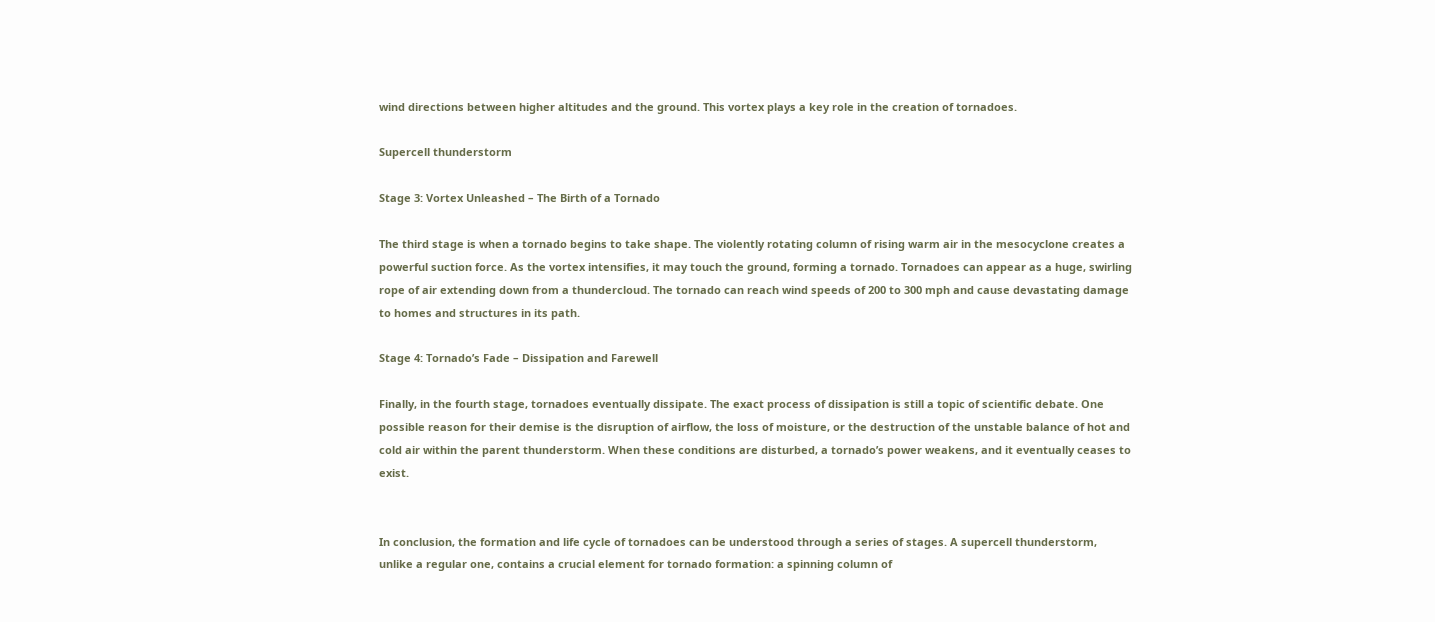wind directions between higher altitudes and the ground. This vortex plays a key role in the creation of tornadoes.

Supercell thunderstorm

Stage 3: Vortex Unleashed – The Birth of a Tornado

The third stage is when a tornado begins to take shape. The violently rotating column of rising warm air in the mesocyclone creates a powerful suction force. As the vortex intensifies, it may touch the ground, forming a tornado. Tornadoes can appear as a huge, swirling rope of air extending down from a thundercloud. The tornado can reach wind speeds of 200 to 300 mph and cause devastating damage to homes and structures in its path.

Stage 4: Tornado’s Fade – Dissipation and Farewell

Finally, in the fourth stage, tornadoes eventually dissipate. The exact process of dissipation is still a topic of scientific debate. One possible reason for their demise is the disruption of airflow, the loss of moisture, or the destruction of the unstable balance of hot and cold air within the parent thunderstorm. When these conditions are disturbed, a tornado’s power weakens, and it eventually ceases to exist.


In conclusion, the formation and life cycle of tornadoes can be understood through a series of stages. A supercell thunderstorm, unlike a regular one, contains a crucial element for tornado formation: a spinning column of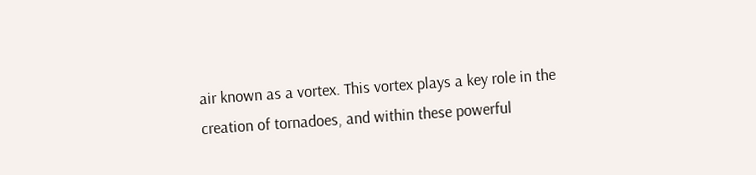air known as a vortex. This vortex plays a key role in the creation of tornadoes, and within these powerful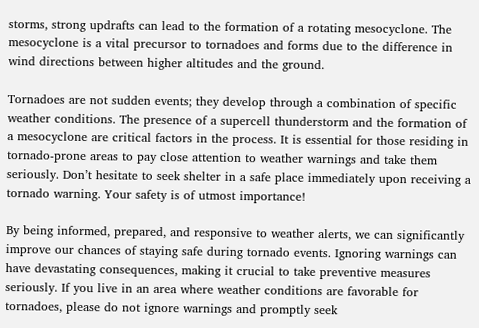storms, strong updrafts can lead to the formation of a rotating mesocyclone. The mesocyclone is a vital precursor to tornadoes and forms due to the difference in wind directions between higher altitudes and the ground.

Tornadoes are not sudden events; they develop through a combination of specific weather conditions. The presence of a supercell thunderstorm and the formation of a mesocyclone are critical factors in the process. It is essential for those residing in tornado-prone areas to pay close attention to weather warnings and take them seriously. Don’t hesitate to seek shelter in a safe place immediately upon receiving a tornado warning. Your safety is of utmost importance!

By being informed, prepared, and responsive to weather alerts, we can significantly improve our chances of staying safe during tornado events. Ignoring warnings can have devastating consequences, making it crucial to take preventive measures seriously. If you live in an area where weather conditions are favorable for tornadoes, please do not ignore warnings and promptly seek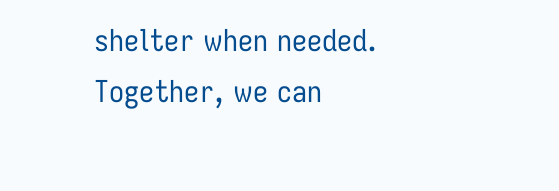shelter when needed. Together, we can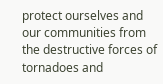protect ourselves and our communities from the destructive forces of tornadoes and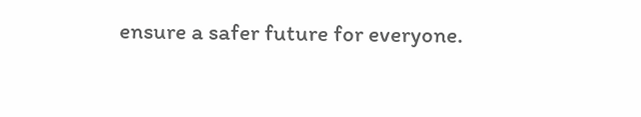ensure a safer future for everyone.